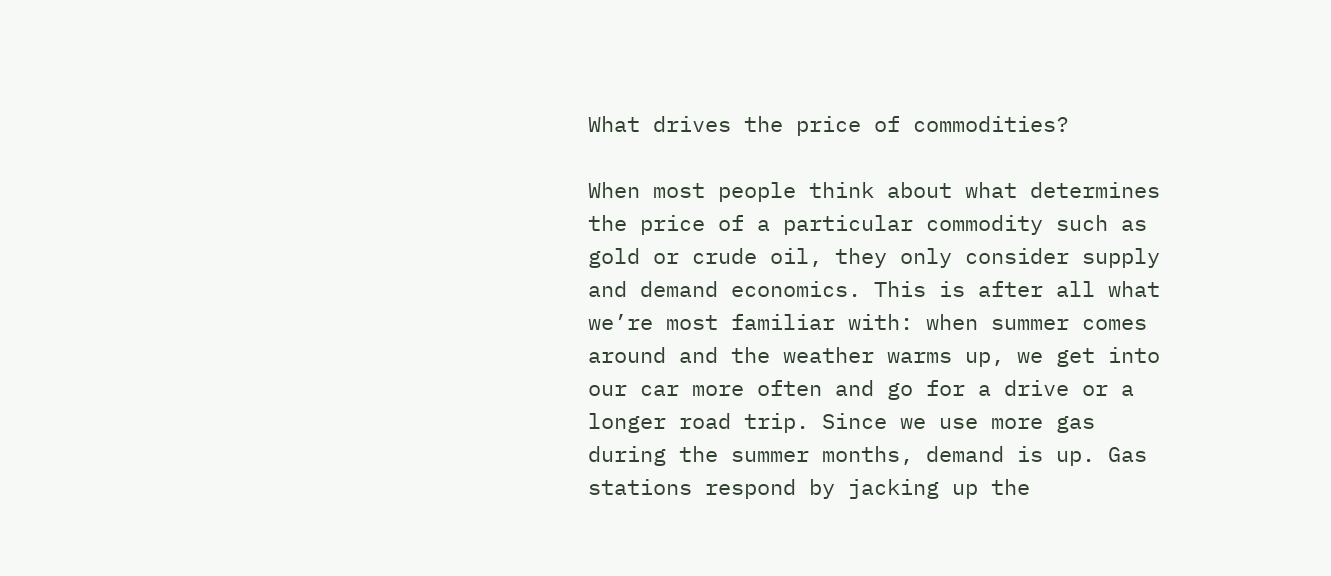What drives the price of commodities?

When most people think about what determines the price of a particular commodity such as gold or crude oil, they only consider supply and demand economics. This is after all what we’re most familiar with: when summer comes around and the weather warms up, we get into our car more often and go for a drive or a longer road trip. Since we use more gas during the summer months, demand is up. Gas stations respond by jacking up the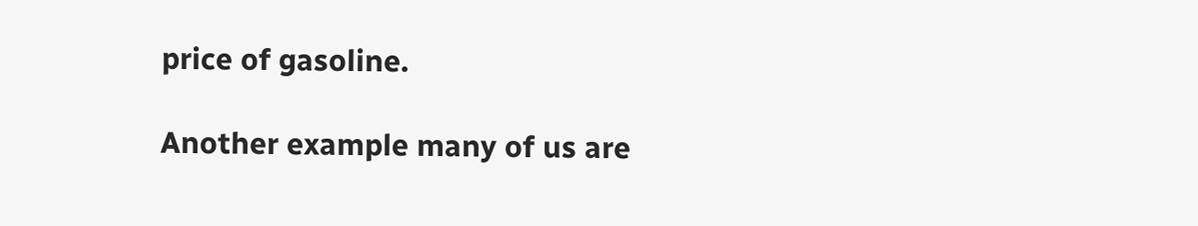price of gasoline.

Another example many of us are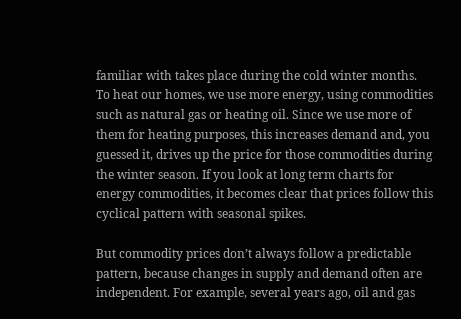familiar with takes place during the cold winter months. To heat our homes, we use more energy, using commodities such as natural gas or heating oil. Since we use more of them for heating purposes, this increases demand and, you guessed it, drives up the price for those commodities during the winter season. If you look at long term charts for energy commodities, it becomes clear that prices follow this cyclical pattern with seasonal spikes.

But commodity prices don’t always follow a predictable pattern, because changes in supply and demand often are independent. For example, several years ago, oil and gas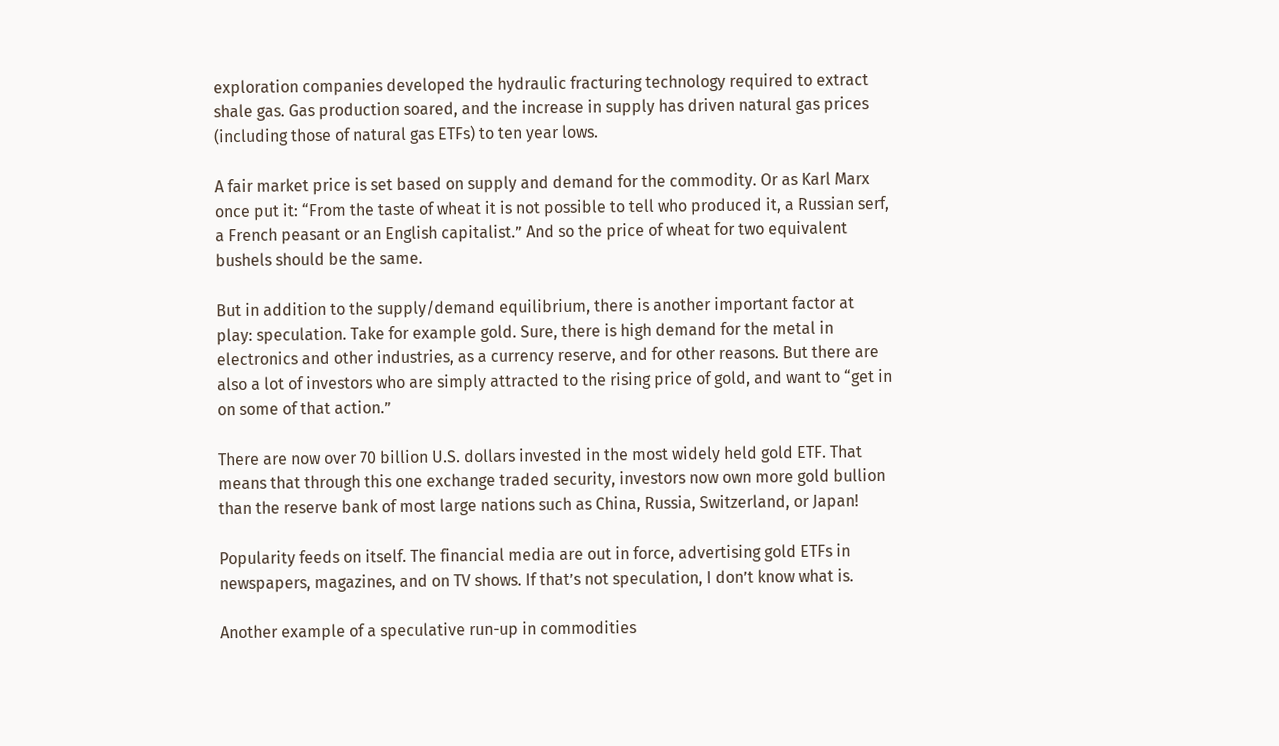exploration companies developed the hydraulic fracturing technology required to extract shale gas. Gas production soared, and the increase in supply has driven natural gas prices (including those of natural gas ETFs) to ten year lows.

A fair market price is set based on supply and demand for the commodity. Or as Karl Marx once put it: “From the taste of wheat it is not possible to tell who produced it, a Russian serf, a French peasant or an English capitalist.” And so the price of wheat for two equivalent bushels should be the same.

But in addition to the supply/demand equilibrium, there is another important factor at play: speculation. Take for example gold. Sure, there is high demand for the metal in electronics and other industries, as a currency reserve, and for other reasons. But there are also a lot of investors who are simply attracted to the rising price of gold, and want to “get in on some of that action.”

There are now over 70 billion U.S. dollars invested in the most widely held gold ETF. That means that through this one exchange traded security, investors now own more gold bullion than the reserve bank of most large nations such as China, Russia, Switzerland, or Japan!

Popularity feeds on itself. The financial media are out in force, advertising gold ETFs in newspapers, magazines, and on TV shows. If that’s not speculation, I don’t know what is.

Another example of a speculative run-up in commodities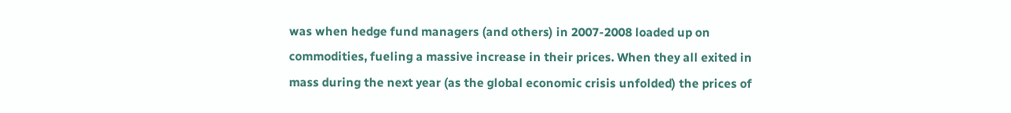was when hedge fund managers (and others) in 2007-2008 loaded up on commodities, fueling a massive increase in their prices. When they all exited in mass during the next year (as the global economic crisis unfolded) the prices of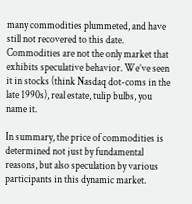many commodities plummeted, and have still not recovered to this date. Commodities are not the only market that exhibits speculative behavior. We’ve seen it in stocks (think Nasdaq dot-coms in the late 1990s), real estate, tulip bulbs, you name it.

In summary, the price of commodities is determined not just by fundamental reasons, but also speculation by various participants in this dynamic market.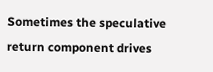Sometimes the speculative return component drives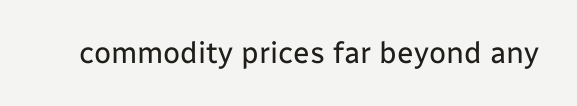commodity prices far beyond any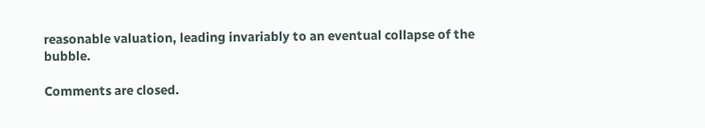reasonable valuation, leading invariably to an eventual collapse of the bubble.

Comments are closed.